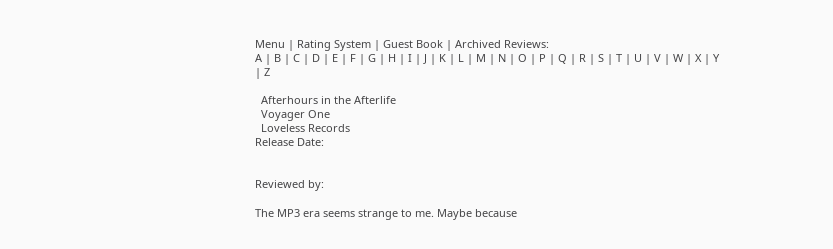Menu | Rating System | Guest Book | Archived Reviews:
A | B | C | D | E | F | G | H | I | J | K | L | M | N | O | P | Q | R | S | T | U | V | W | X | Y | Z

  Afterhours in the Afterlife
  Voyager One
  Loveless Records
Release Date:


Reviewed by:

The MP3 era seems strange to me. Maybe because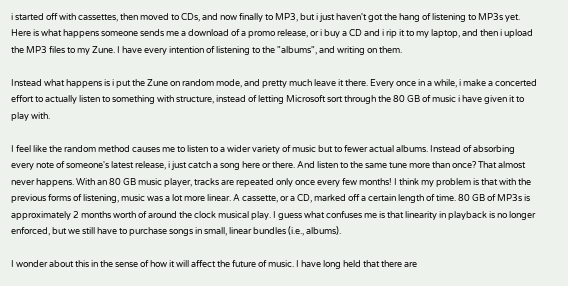i started off with cassettes, then moved to CDs, and now finally to MP3, but i just haven't got the hang of listening to MP3s yet. Here is what happens someone sends me a download of a promo release, or i buy a CD and i rip it to my laptop, and then i upload the MP3 files to my Zune. I have every intention of listening to the "albums", and writing on them.

Instead what happens is i put the Zune on random mode, and pretty much leave it there. Every once in a while, i make a concerted effort to actually listen to something with structure, instead of letting Microsoft sort through the 80 GB of music i have given it to play with.

I feel like the random method causes me to listen to a wider variety of music but to fewer actual albums. Instead of absorbing every note of someone's latest release, i just catch a song here or there. And listen to the same tune more than once? That almost never happens. With an 80 GB music player, tracks are repeated only once every few months! I think my problem is that with the previous forms of listening, music was a lot more linear. A cassette, or a CD, marked off a certain length of time. 80 GB of MP3s is approximately 2 months worth of around the clock musical play. I guess what confuses me is that linearity in playback is no longer enforced, but we still have to purchase songs in small, linear bundles (i.e., albums).

I wonder about this in the sense of how it will affect the future of music. I have long held that there are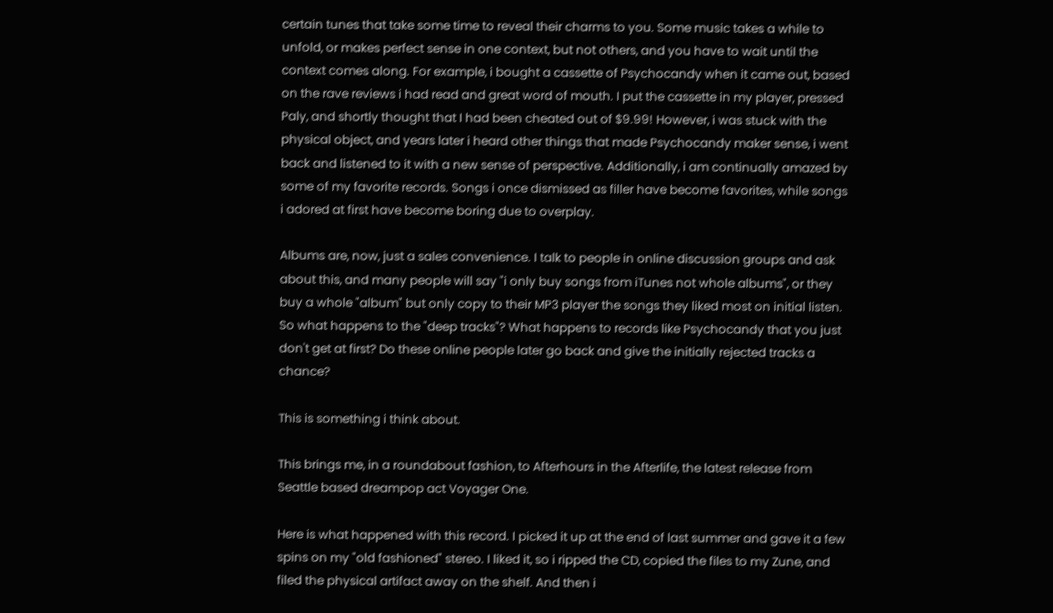certain tunes that take some time to reveal their charms to you. Some music takes a while to unfold, or makes perfect sense in one context, but not others, and you have to wait until the context comes along. For example, i bought a cassette of Psychocandy when it came out, based on the rave reviews i had read and great word of mouth. I put the cassette in my player, pressed Paly, and shortly thought that I had been cheated out of $9.99! However, i was stuck with the physical object, and years later i heard other things that made Psychocandy maker sense, i went back and listened to it with a new sense of perspective. Additionally, i am continually amazed by some of my favorite records. Songs i once dismissed as filler have become favorites, while songs i adored at first have become boring due to overplay.

Albums are, now, just a sales convenience. I talk to people in online discussion groups and ask about this, and many people will say "i only buy songs from iTunes not whole albums", or they buy a whole "album" but only copy to their MP3 player the songs they liked most on initial listen. So what happens to the "deep tracks"? What happens to records like Psychocandy that you just don't get at first? Do these online people later go back and give the initially rejected tracks a chance?

This is something i think about.

This brings me, in a roundabout fashion, to Afterhours in the Afterlife, the latest release from Seattle based dreampop act Voyager One.

Here is what happened with this record. I picked it up at the end of last summer and gave it a few spins on my "old fashioned" stereo. I liked it, so i ripped the CD, copied the files to my Zune, and filed the physical artifact away on the shelf. And then i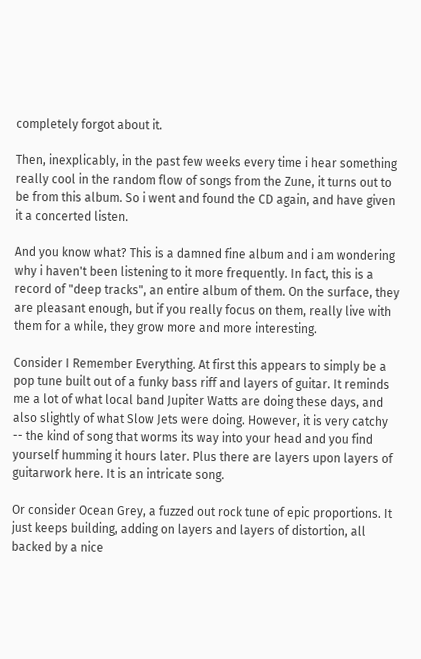completely forgot about it.

Then, inexplicably, in the past few weeks every time i hear something really cool in the random flow of songs from the Zune, it turns out to be from this album. So i went and found the CD again, and have given it a concerted listen.

And you know what? This is a damned fine album and i am wondering why i haven't been listening to it more frequently. In fact, this is a record of "deep tracks", an entire album of them. On the surface, they are pleasant enough, but if you really focus on them, really live with them for a while, they grow more and more interesting.

Consider I Remember Everything. At first this appears to simply be a pop tune built out of a funky bass riff and layers of guitar. It reminds me a lot of what local band Jupiter Watts are doing these days, and also slightly of what Slow Jets were doing. However, it is very catchy -- the kind of song that worms its way into your head and you find yourself humming it hours later. Plus there are layers upon layers of guitarwork here. It is an intricate song.

Or consider Ocean Grey, a fuzzed out rock tune of epic proportions. It just keeps building, adding on layers and layers of distortion, all backed by a nice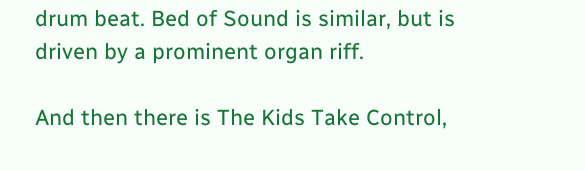drum beat. Bed of Sound is similar, but is driven by a prominent organ riff.

And then there is The Kids Take Control,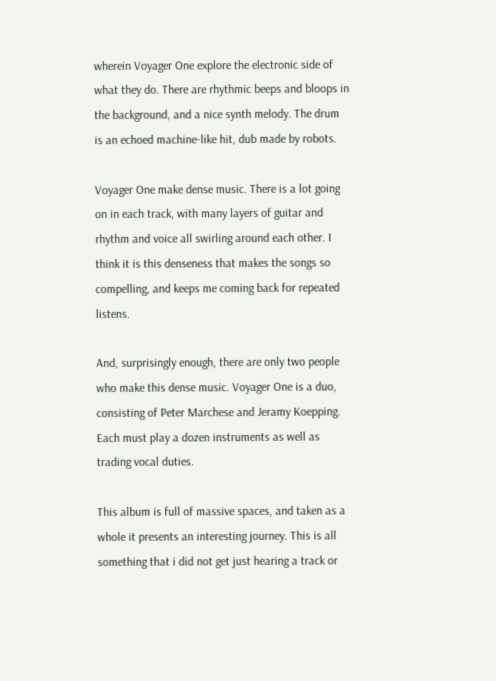wherein Voyager One explore the electronic side of what they do. There are rhythmic beeps and bloops in the background, and a nice synth melody. The drum is an echoed machine-like hit, dub made by robots.

Voyager One make dense music. There is a lot going on in each track, with many layers of guitar and rhythm and voice all swirling around each other. I think it is this denseness that makes the songs so compelling, and keeps me coming back for repeated listens.

And, surprisingly enough, there are only two people who make this dense music. Voyager One is a duo, consisting of Peter Marchese and Jeramy Koepping. Each must play a dozen instruments as well as trading vocal duties.

This album is full of massive spaces, and taken as a whole it presents an interesting journey. This is all something that i did not get just hearing a track or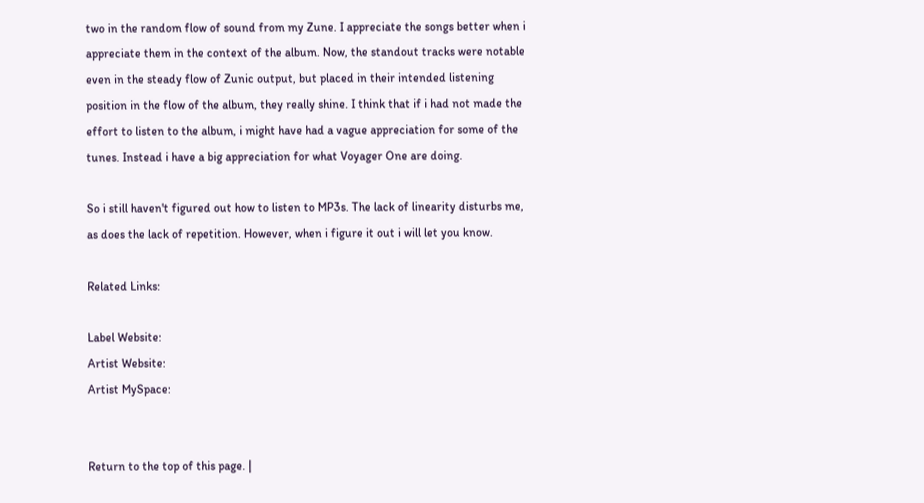two in the random flow of sound from my Zune. I appreciate the songs better when i appreciate them in the context of the album. Now, the standout tracks were notable even in the steady flow of Zunic output, but placed in their intended listening position in the flow of the album, they really shine. I think that if i had not made the effort to listen to the album, i might have had a vague appreciation for some of the tunes. Instead i have a big appreciation for what Voyager One are doing.

So i still haven't figured out how to listen to MP3s. The lack of linearity disturbs me, as does the lack of repetition. However, when i figure it out i will let you know.

Related Links:

Label Website:
Artist Website:
Artist MySpace:


Return to the top of this page. |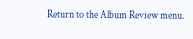Return to the Album Review menu.